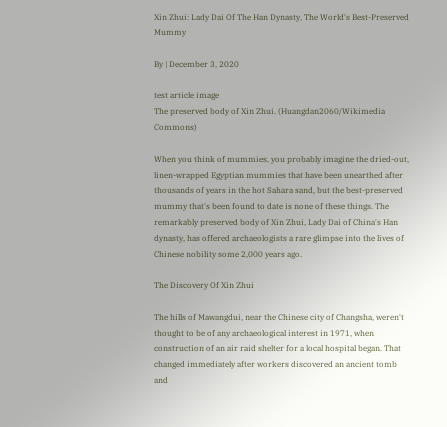Xin Zhui: Lady Dai Of The Han Dynasty, The World's Best-Preserved Mummy

By | December 3, 2020

test article image
The preserved body of Xin Zhui. (Huangdan2060/Wikimedia Commons)

When you think of mummies, you probably imagine the dried-out, linen-wrapped Egyptian mummies that have been unearthed after thousands of years in the hot Sahara sand, but the best-preserved mummy that's been found to date is none of these things. The remarkably preserved body of Xin Zhui, Lady Dai of China's Han dynasty, has offered archaeologists a rare glimpse into the lives of Chinese nobility some 2,000 years ago.

The Discovery Of Xin Zhui

The hills of Mawangdui, near the Chinese city of Changsha, weren't thought to be of any archaeological interest in 1971, when construction of an air raid shelter for a local hospital began. That changed immediately after workers discovered an ancient tomb and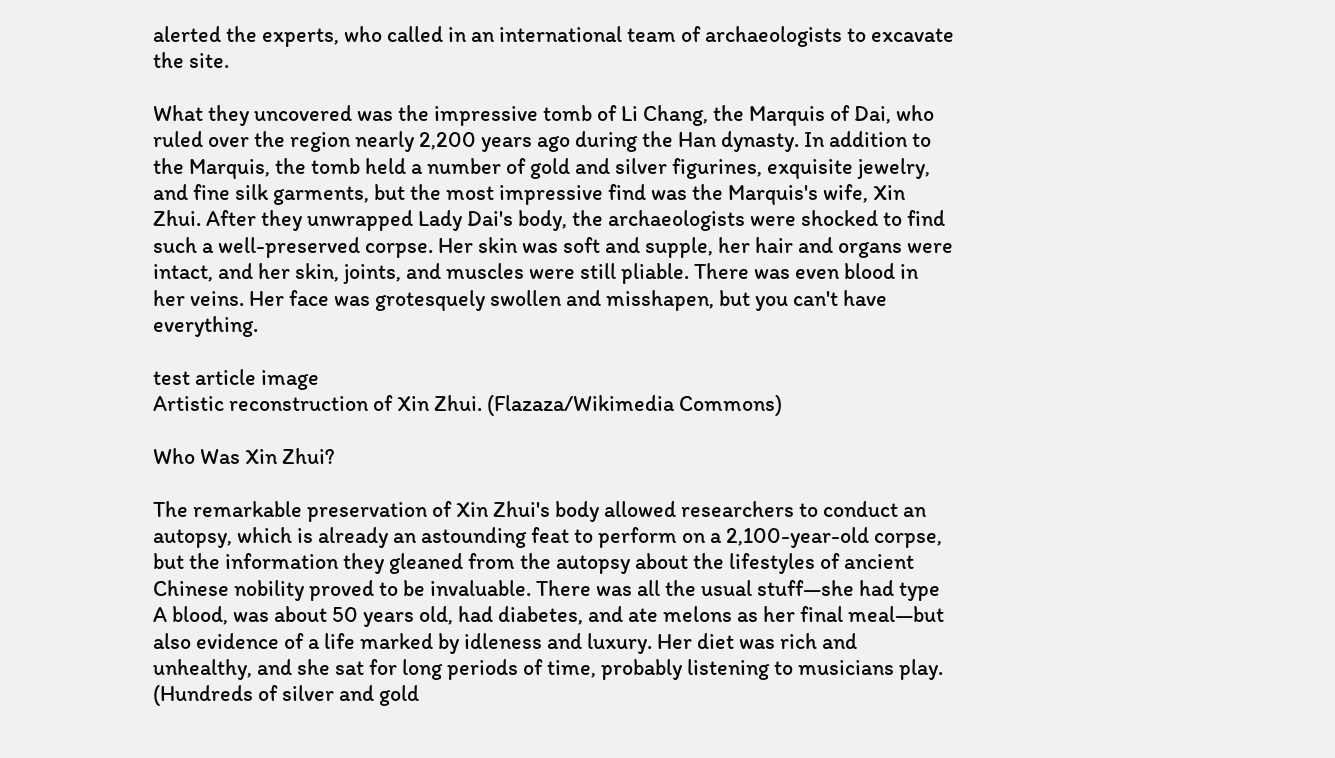alerted the experts, who called in an international team of archaeologists to excavate the site.

What they uncovered was the impressive tomb of Li Chang, the Marquis of Dai, who ruled over the region nearly 2,200 years ago during the Han dynasty. In addition to the Marquis, the tomb held a number of gold and silver figurines, exquisite jewelry, and fine silk garments, but the most impressive find was the Marquis's wife, Xin Zhui. After they unwrapped Lady Dai's body, the archaeologists were shocked to find such a well-preserved corpse. Her skin was soft and supple, her hair and organs were intact, and her skin, joints, and muscles were still pliable. There was even blood in her veins. Her face was grotesquely swollen and misshapen, but you can't have everything.

test article image
Artistic reconstruction of Xin Zhui. (Flazaza/Wikimedia Commons)

Who Was Xin Zhui?

The remarkable preservation of Xin Zhui's body allowed researchers to conduct an autopsy, which is already an astounding feat to perform on a 2,100-year-old corpse, but the information they gleaned from the autopsy about the lifestyles of ancient Chinese nobility proved to be invaluable. There was all the usual stuff—she had type A blood, was about 50 years old, had diabetes, and ate melons as her final meal—but also evidence of a life marked by idleness and luxury. Her diet was rich and unhealthy, and she sat for long periods of time, probably listening to musicians play. (Hundreds of silver and gold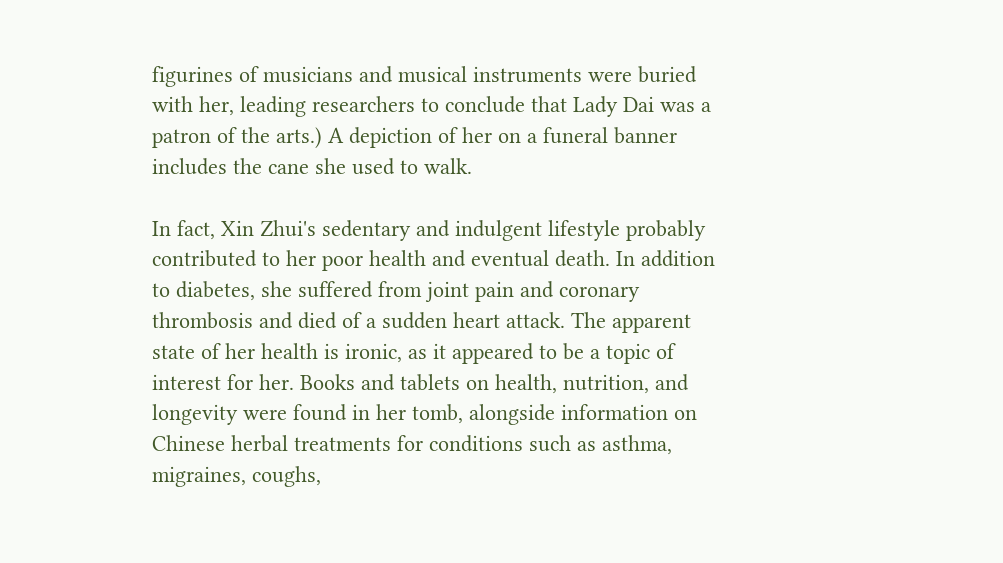figurines of musicians and musical instruments were buried with her, leading researchers to conclude that Lady Dai was a patron of the arts.) A depiction of her on a funeral banner includes the cane she used to walk.

In fact, Xin Zhui's sedentary and indulgent lifestyle probably contributed to her poor health and eventual death. In addition to diabetes, she suffered from joint pain and coronary thrombosis and died of a sudden heart attack. The apparent state of her health is ironic, as it appeared to be a topic of interest for her. Books and tablets on health, nutrition, and longevity were found in her tomb, alongside information on Chinese herbal treatments for conditions such as asthma, migraines, coughs,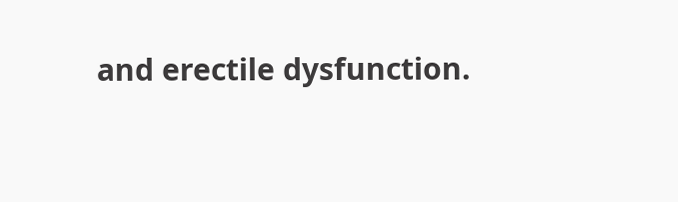and erectile dysfunction.